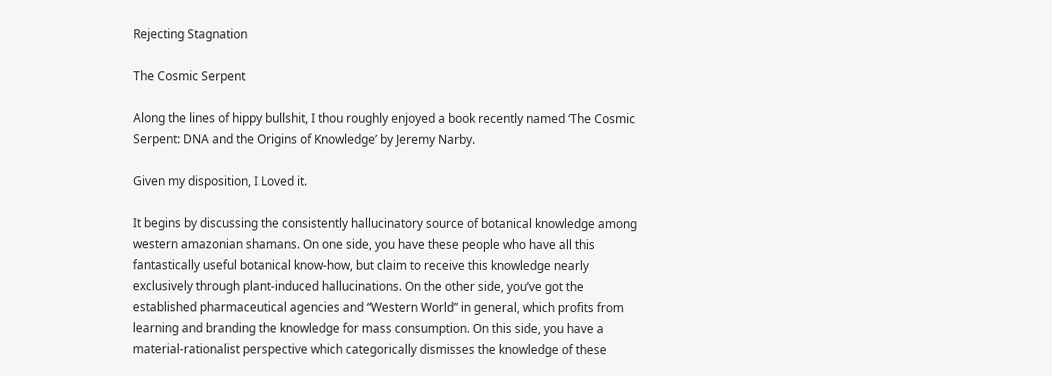Rejecting Stagnation

The Cosmic Serpent

Along the lines of hippy bullshit, I thou roughly enjoyed a book recently named ‘The Cosmic Serpent: DNA and the Origins of Knowledge’ by Jeremy Narby.

Given my disposition, I Loved it.

It begins by discussing the consistently hallucinatory source of botanical knowledge among western amazonian shamans. On one side, you have these people who have all this fantastically useful botanical know-how, but claim to receive this knowledge nearly exclusively through plant-induced hallucinations. On the other side, you’ve got the established pharmaceutical agencies and “Western World” in general, which profits from learning and branding the knowledge for mass consumption. On this side, you have a material-rationalist perspective which categorically dismisses the knowledge of these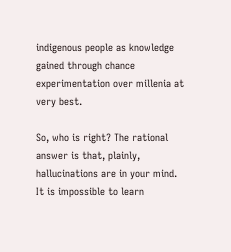indigenous people as knowledge gained through chance experimentation over millenia at very best.

So, who is right? The rational answer is that, plainly, hallucinations are in your mind. It is impossible to learn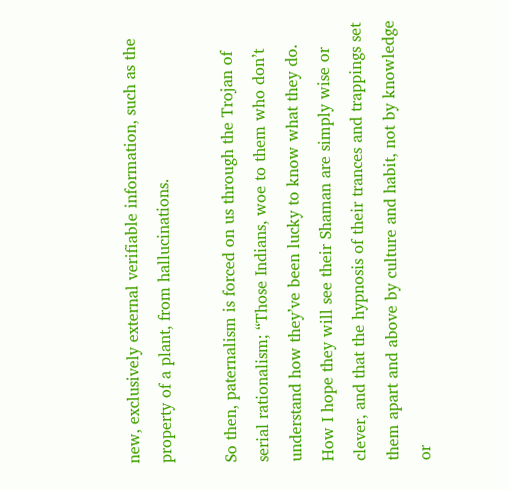new, exclusively external verifiable information, such as the property of a plant, from hallucinations.

So then, paternalism is forced on us through the Trojan of serial rationalism; “Those Indians, woe to them who don’t understand how they’ve been lucky to know what they do. How I hope they will see their Shaman are simply wise or clever, and that the hypnosis of their trances and trappings set them apart and above by culture and habit, not by knowledge or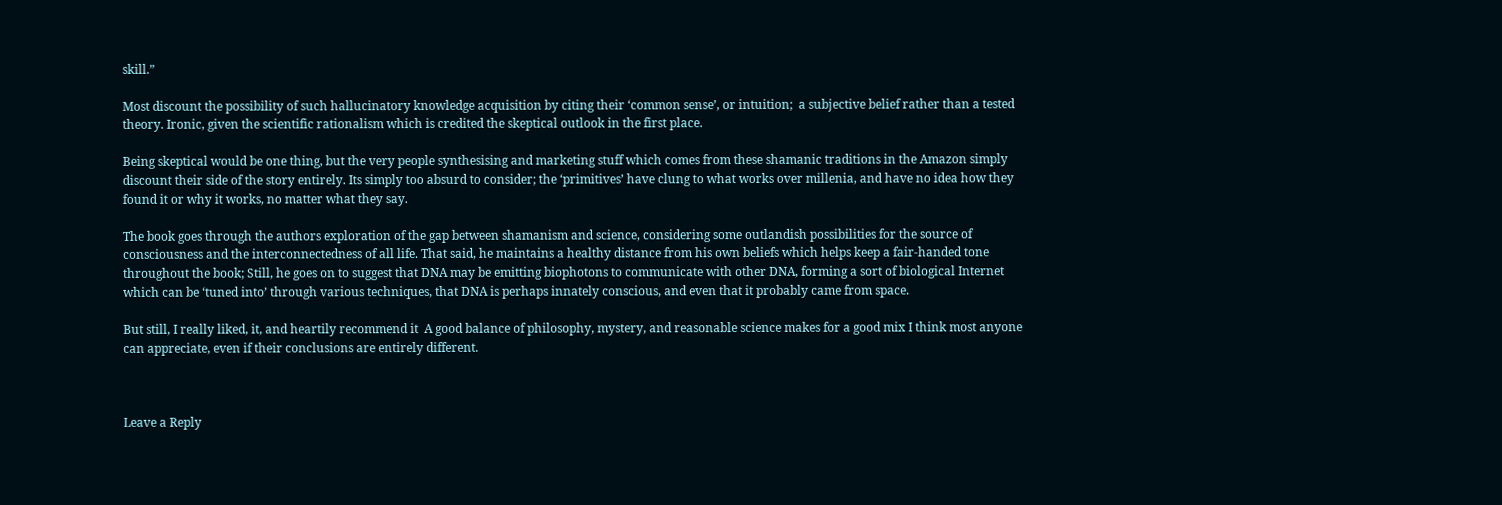skill.”

Most discount the possibility of such hallucinatory knowledge acquisition by citing their ‘common sense’, or intuition;  a subjective belief rather than a tested theory. Ironic, given the scientific rationalism which is credited the skeptical outlook in the first place.

Being skeptical would be one thing, but the very people synthesising and marketing stuff which comes from these shamanic traditions in the Amazon simply discount their side of the story entirely. Its simply too absurd to consider; the ‘primitives’ have clung to what works over millenia, and have no idea how they found it or why it works, no matter what they say.

The book goes through the authors exploration of the gap between shamanism and science, considering some outlandish possibilities for the source of consciousness and the interconnectedness of all life. That said, he maintains a healthy distance from his own beliefs which helps keep a fair-handed tone throughout the book; Still, he goes on to suggest that DNA may be emitting biophotons to communicate with other DNA, forming a sort of biological Internet which can be ‘tuned into’ through various techniques, that DNA is perhaps innately conscious, and even that it probably came from space.

But still, I really liked, it, and heartily recommend it  A good balance of philosophy, mystery, and reasonable science makes for a good mix I think most anyone can appreciate, even if their conclusions are entirely different.



Leave a Reply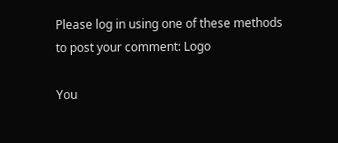Please log in using one of these methods to post your comment: Logo

You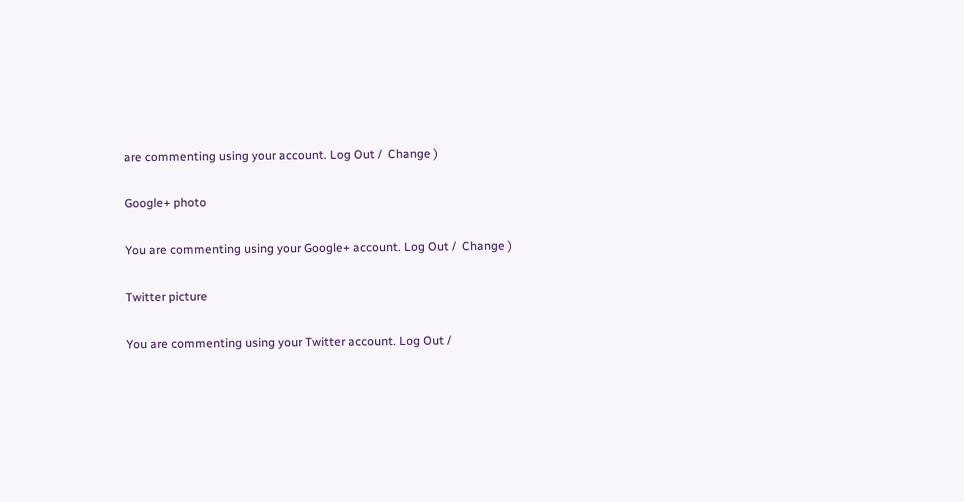are commenting using your account. Log Out /  Change )

Google+ photo

You are commenting using your Google+ account. Log Out /  Change )

Twitter picture

You are commenting using your Twitter account. Log Out /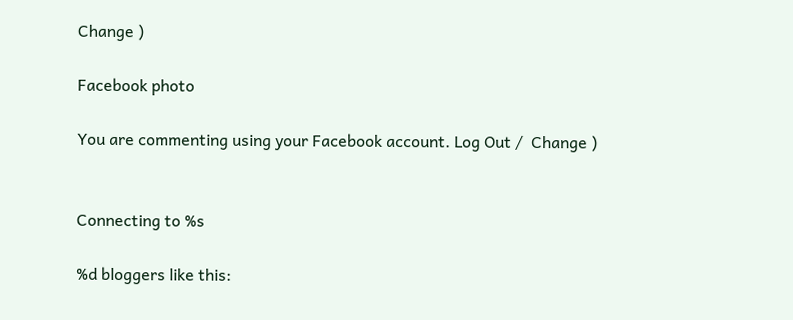Change )

Facebook photo

You are commenting using your Facebook account. Log Out /  Change )


Connecting to %s

%d bloggers like this: